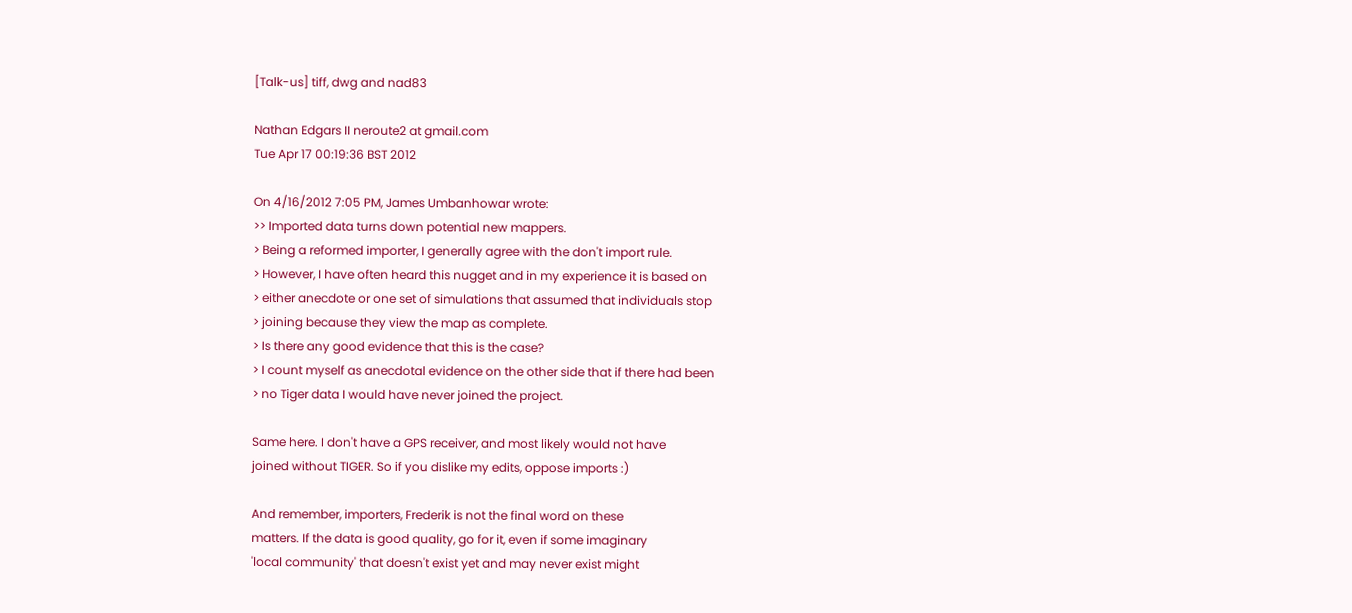[Talk-us] tiff, dwg and nad83

Nathan Edgars II neroute2 at gmail.com
Tue Apr 17 00:19:36 BST 2012

On 4/16/2012 7:05 PM, James Umbanhowar wrote:
>> Imported data turns down potential new mappers.
> Being a reformed importer, I generally agree with the don't import rule.
> However, I have often heard this nugget and in my experience it is based on
> either anecdote or one set of simulations that assumed that individuals stop
> joining because they view the map as complete.
> Is there any good evidence that this is the case?
> I count myself as anecdotal evidence on the other side that if there had been
> no Tiger data I would have never joined the project.

Same here. I don't have a GPS receiver, and most likely would not have
joined without TIGER. So if you dislike my edits, oppose imports :)

And remember, importers, Frederik is not the final word on these
matters. If the data is good quality, go for it, even if some imaginary
'local community' that doesn't exist yet and may never exist might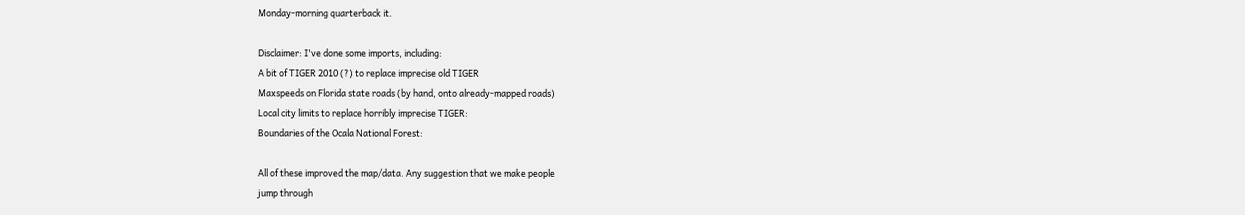Monday-morning quarterback it.

Disclaimer: I've done some imports, including:
A bit of TIGER 2010 (?) to replace imprecise old TIGER
Maxspeeds on Florida state roads (by hand, onto already-mapped roads)
Local city limits to replace horribly imprecise TIGER:
Boundaries of the Ocala National Forest:

All of these improved the map/data. Any suggestion that we make people
jump through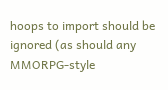hoops to import should be ignored (as should any
MMORPG-style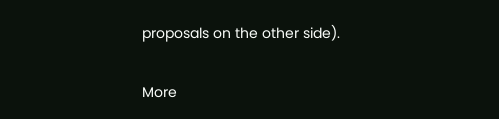proposals on the other side).

More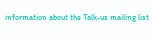information about the Talk-us mailing list